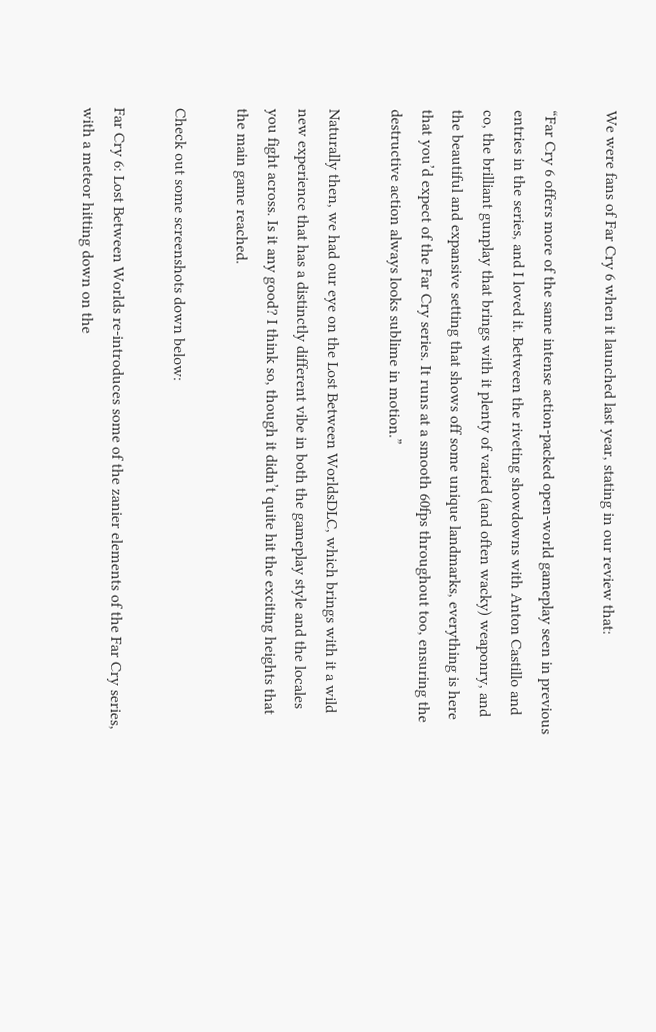We were fans of Far Cry 6 when it launched last year, stating in our review that:

“Far Cry 6 offers more of the same intense action-packed open-world gameplay seen in previous entries in the series, and I loved it. Between the riveting showdowns with Anton Castillo and co, the brilliant gunplay that brings with it plenty of varied (and often wacky) weaponry, and the beautiful and expansive setting that shows off some unique landmarks, everything is here that you’d expect of the Far Cry series. It runs at a smooth 60fps throughout too, ensuring the destructive action always looks sublime in motion.”

Naturally then, we had our eye on the Lost Between WorldsDLC, which brings with it a wild new experience that has a distinctly different vibe in both the gameplay style and the locales you fight across. Is it any good? I think so, though it didn’t quite hit the exciting heights that the main game reached.

Check out some screenshots down below:

Far Cry 6: Lost Between Worlds re-introduces some of the zanier elements of the Far Cry series, with a meteor hitting down on the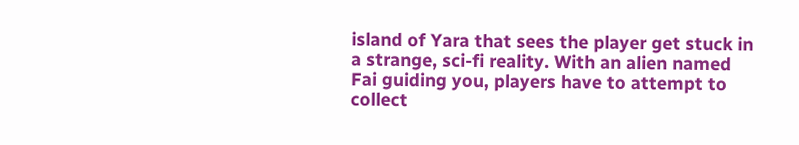island of Yara that sees the player get stuck in a strange, sci-fi reality. With an alien named Fai guiding you, players have to attempt to collect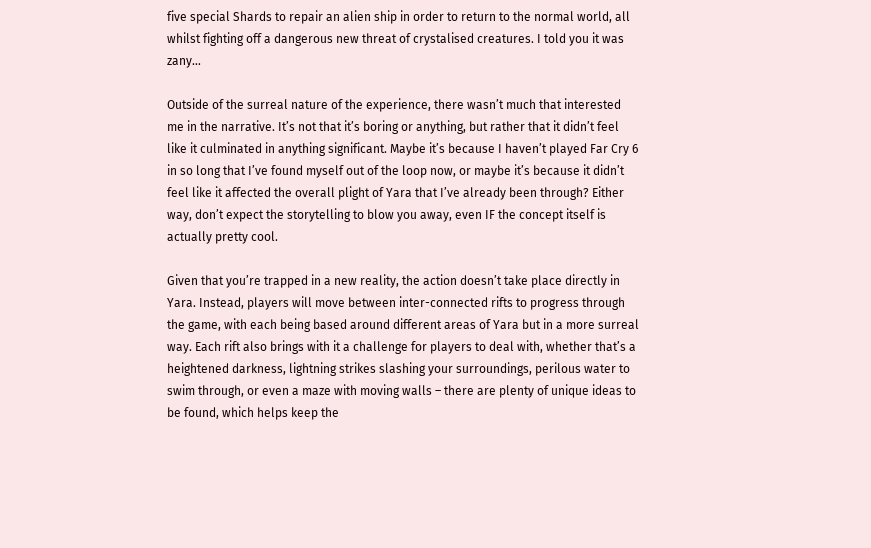five special Shards to repair an alien ship in order to return to the normal world, all whilst fighting off a dangerous new threat of crystalised creatures. I told you it was zany…

Outside of the surreal nature of the experience, there wasn’t much that interested me in the narrative. It’s not that it’s boring or anything, but rather that it didn’t feel like it culminated in anything significant. Maybe it’s because I haven’t played Far Cry 6 in so long that I’ve found myself out of the loop now, or maybe it’s because it didn’t feel like it affected the overall plight of Yara that I’ve already been through? Either way, don’t expect the storytelling to blow you away, even IF the concept itself is actually pretty cool.

Given that you’re trapped in a new reality, the action doesn’t take place directly in Yara. Instead, players will move between inter-connected rifts to progress through the game, with each being based around different areas of Yara but in a more surreal way. Each rift also brings with it a challenge for players to deal with, whether that’s a heightened darkness, lightning strikes slashing your surroundings, perilous water to swim through, or even a maze with moving walls – there are plenty of unique ideas to be found, which helps keep the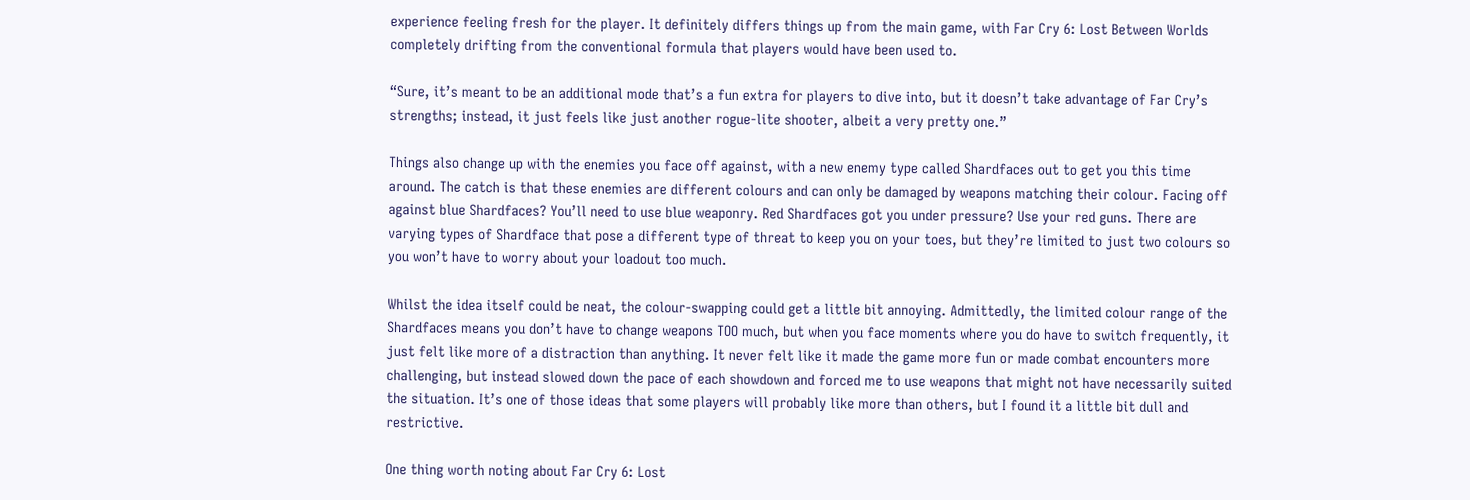experience feeling fresh for the player. It definitely differs things up from the main game, with Far Cry 6: Lost Between Worlds completely drifting from the conventional formula that players would have been used to.

“Sure, it’s meant to be an additional mode that’s a fun extra for players to dive into, but it doesn’t take advantage of Far Cry’s strengths; instead, it just feels like just another rogue-lite shooter, albeit a very pretty one.”

Things also change up with the enemies you face off against, with a new enemy type called Shardfaces out to get you this time around. The catch is that these enemies are different colours and can only be damaged by weapons matching their colour. Facing off against blue Shardfaces? You’ll need to use blue weaponry. Red Shardfaces got you under pressure? Use your red guns. There are varying types of Shardface that pose a different type of threat to keep you on your toes, but they’re limited to just two colours so you won’t have to worry about your loadout too much.

Whilst the idea itself could be neat, the colour-swapping could get a little bit annoying. Admittedly, the limited colour range of the Shardfaces means you don’t have to change weapons TOO much, but when you face moments where you do have to switch frequently, it just felt like more of a distraction than anything. It never felt like it made the game more fun or made combat encounters more challenging, but instead slowed down the pace of each showdown and forced me to use weapons that might not have necessarily suited the situation. It’s one of those ideas that some players will probably like more than others, but I found it a little bit dull and restrictive.

One thing worth noting about Far Cry 6: Lost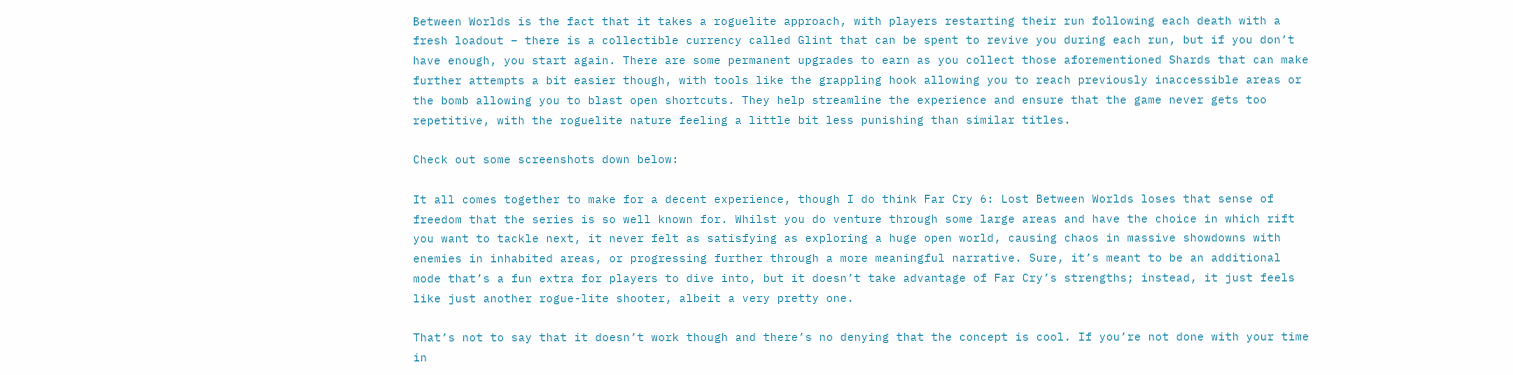Between Worlds is the fact that it takes a roguelite approach, with players restarting their run following each death with a fresh loadout – there is a collectible currency called Glint that can be spent to revive you during each run, but if you don’t have enough, you start again. There are some permanent upgrades to earn as you collect those aforementioned Shards that can make further attempts a bit easier though, with tools like the grappling hook allowing you to reach previously inaccessible areas or the bomb allowing you to blast open shortcuts. They help streamline the experience and ensure that the game never gets too repetitive, with the roguelite nature feeling a little bit less punishing than similar titles.

Check out some screenshots down below:

It all comes together to make for a decent experience, though I do think Far Cry 6: Lost Between Worlds loses that sense of freedom that the series is so well known for. Whilst you do venture through some large areas and have the choice in which rift you want to tackle next, it never felt as satisfying as exploring a huge open world, causing chaos in massive showdowns with enemies in inhabited areas, or progressing further through a more meaningful narrative. Sure, it’s meant to be an additional mode that’s a fun extra for players to dive into, but it doesn’t take advantage of Far Cry’s strengths; instead, it just feels like just another rogue-lite shooter, albeit a very pretty one.

That’s not to say that it doesn’t work though and there’s no denying that the concept is cool. If you’re not done with your time in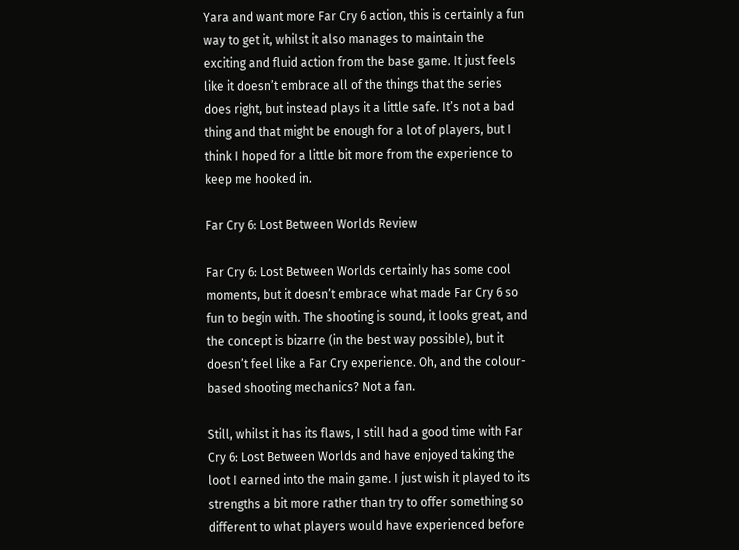Yara and want more Far Cry 6 action, this is certainly a fun way to get it, whilst it also manages to maintain the exciting and fluid action from the base game. It just feels like it doesn’t embrace all of the things that the series does right, but instead plays it a little safe. It’s not a bad thing and that might be enough for a lot of players, but I think I hoped for a little bit more from the experience to keep me hooked in.

Far Cry 6: Lost Between Worlds Review

Far Cry 6: Lost Between Worlds certainly has some cool moments, but it doesn’t embrace what made Far Cry 6 so fun to begin with. The shooting is sound, it looks great, and the concept is bizarre (in the best way possible), but it doesn’t feel like a Far Cry experience. Oh, and the colour-based shooting mechanics? Not a fan.

Still, whilst it has its flaws, I still had a good time with Far Cry 6: Lost Between Worlds and have enjoyed taking the loot I earned into the main game. I just wish it played to its strengths a bit more rather than try to offer something so different to what players would have experienced before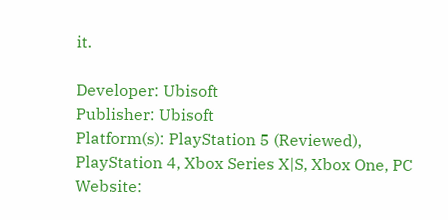it.

Developer: Ubisoft
Publisher: Ubisoft
Platform(s): PlayStation 5 (Reviewed), PlayStation 4, Xbox Series X|S, Xbox One, PC
Website: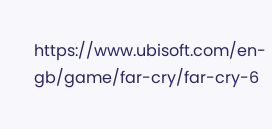https://www.ubisoft.com/en-gb/game/far-cry/far-cry-6